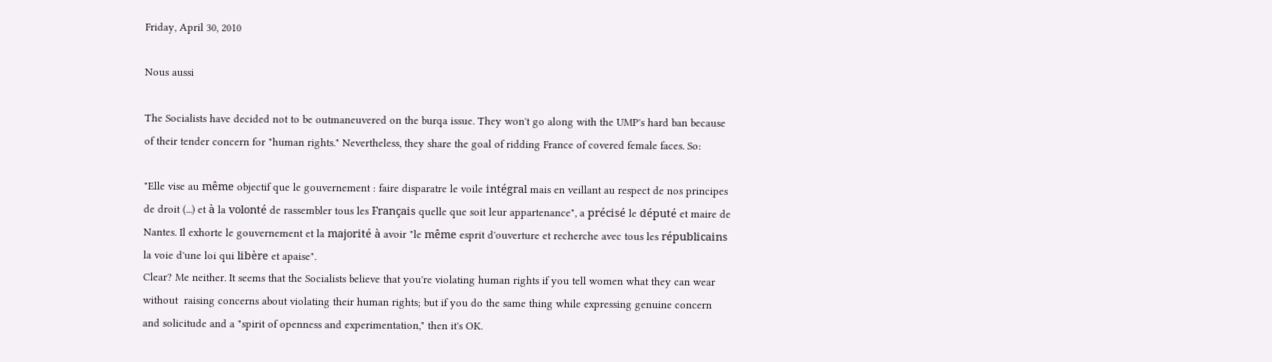Friday, April 30, 2010

Nous aussi

The Socialists have decided not to be outmaneuvered on the burqa issue. They won't go along with the UMP's hard ban because of their tender concern for "human rights." Nevertheless, they share the goal of ridding France of covered female faces. So:

"Elle vise au même objectif que le gouvernement : faire disparatre le voile intégral mais en veillant au respect de nos principes de droit (...) et à la volonté de rassembler tous les Français quelle que soit leur appartenance", a précisé le député et maire de Nantes. Il exhorte le gouvernement et la majorité à avoir "le même esprit d'ouverture et recherche avec tous les républicains la voie d'une loi qui libère et apaise".
Clear? Me neither. It seems that the Socialists believe that you're violating human rights if you tell women what they can wear without  raising concerns about violating their human rights; but if you do the same thing while expressing genuine concern and solicitude and a "spirit of openness and experimentation," then it's OK.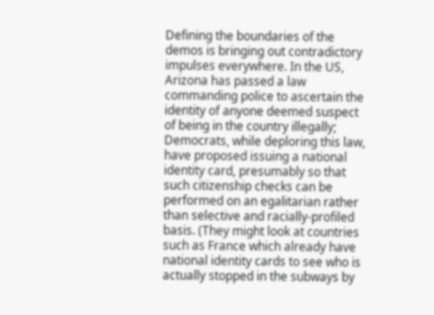Defining the boundaries of the demos is bringing out contradictory impulses everywhere. In the US, Arizona has passed a law commanding police to ascertain the identity of anyone deemed suspect of being in the country illegally; Democrats, while deploring this law, have proposed issuing a national identity card, presumably so that such citizenship checks can be performed on an egalitarian rather than selective and racially-profiled basis. (They might look at countries such as France which already have national identity cards to see who is actually stopped in the subways by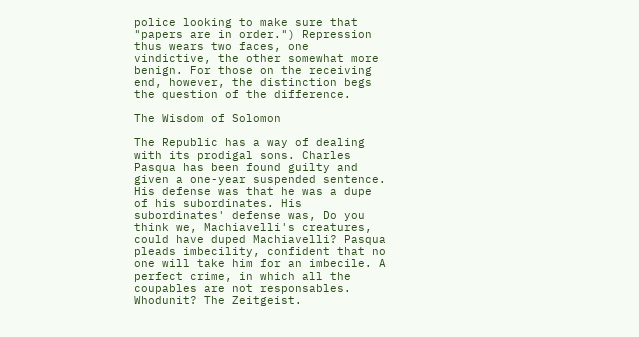police looking to make sure that "papers are in order.") Repression thus wears two faces, one vindictive, the other somewhat more benign. For those on the receiving end, however, the distinction begs the question of the difference.

The Wisdom of Solomon

The Republic has a way of dealing with its prodigal sons. Charles Pasqua has been found guilty and given a one-year suspended sentence. His defense was that he was a dupe of his subordinates. His subordinates' defense was, Do you think we, Machiavelli's creatures, could have duped Machiavelli? Pasqua pleads imbecility, confident that no one will take him for an imbecile. A perfect crime, in which all the coupables are not responsables. Whodunit? The Zeitgeist.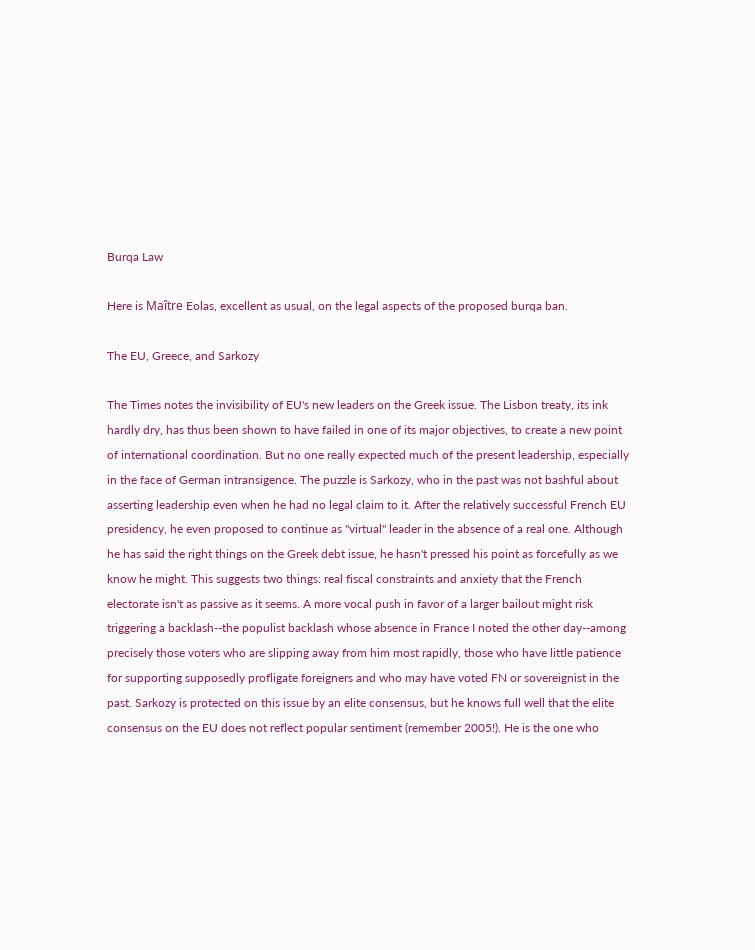Burqa Law

Here is Maître Eolas, excellent as usual, on the legal aspects of the proposed burqa ban.

The EU, Greece, and Sarkozy

The Times notes the invisibility of EU's new leaders on the Greek issue. The Lisbon treaty, its ink hardly dry, has thus been shown to have failed in one of its major objectives, to create a new point of international coordination. But no one really expected much of the present leadership, especially in the face of German intransigence. The puzzle is Sarkozy, who in the past was not bashful about asserting leadership even when he had no legal claim to it. After the relatively successful French EU presidency, he even proposed to continue as "virtual" leader in the absence of a real one. Although he has said the right things on the Greek debt issue, he hasn't pressed his point as forcefully as we know he might. This suggests two things: real fiscal constraints and anxiety that the French electorate isn't as passive as it seems. A more vocal push in favor of a larger bailout might risk triggering a backlash--the populist backlash whose absence in France I noted the other day--among precisely those voters who are slipping away from him most rapidly, those who have little patience for supporting supposedly profligate foreigners and who may have voted FN or sovereignist in the past. Sarkozy is protected on this issue by an elite consensus, but he knows full well that the elite consensus on the EU does not reflect popular sentiment (remember 2005!). He is the one who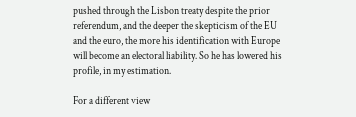pushed through the Lisbon treaty despite the prior referendum, and the deeper the skepticism of the EU and the euro, the more his identification with Europe will become an electoral liability. So he has lowered his profile, in my estimation.

For a different view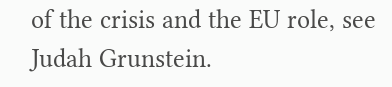of the crisis and the EU role, see Judah Grunstein.